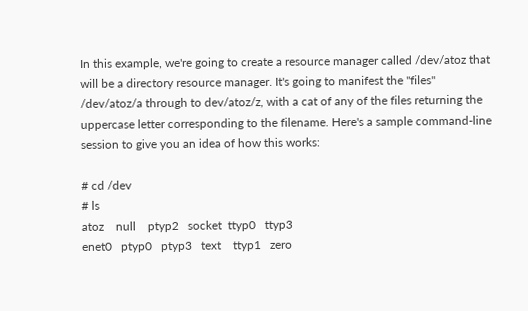In this example, we're going to create a resource manager called /dev/atoz that will be a directory resource manager. It's going to manifest the "files" /dev/atoz/a through to dev/atoz/z, with a cat of any of the files returning the uppercase letter corresponding to the filename. Here's a sample command-line session to give you an idea of how this works:

# cd /dev
# ls
atoz    null    ptyp2   socket  ttyp0   ttyp3
enet0   ptyp0   ptyp3   text    ttyp1   zero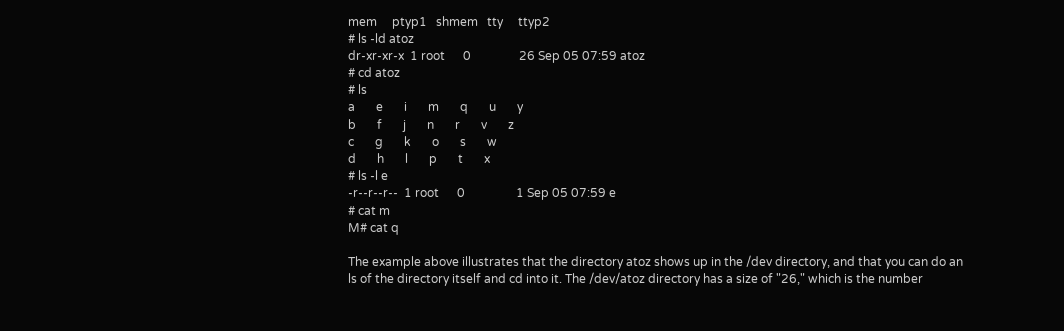mem     ptyp1   shmem   tty     ttyp2
# ls -ld atoz
dr-xr-xr-x  1 root      0                26 Sep 05 07:59 atoz
# cd atoz
# ls
a       e       i       m       q       u       y
b       f       j       n       r       v       z
c       g       k       o       s       w
d       h       l       p       t       x
# ls -l e
-r--r--r--  1 root      0                 1 Sep 05 07:59 e
# cat m
M# cat q

The example above illustrates that the directory atoz shows up in the /dev directory, and that you can do an ls of the directory itself and cd into it. The /dev/atoz directory has a size of "26," which is the number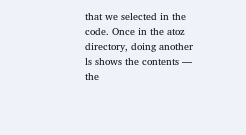that we selected in the code. Once in the atoz directory, doing another ls shows the contents — the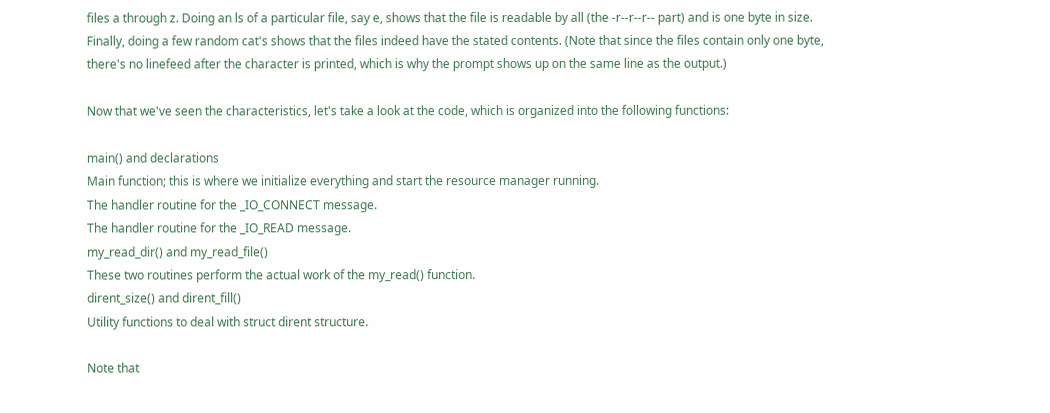files a through z. Doing an ls of a particular file, say e, shows that the file is readable by all (the -r--r--r-- part) and is one byte in size. Finally, doing a few random cat's shows that the files indeed have the stated contents. (Note that since the files contain only one byte, there's no linefeed after the character is printed, which is why the prompt shows up on the same line as the output.)

Now that we've seen the characteristics, let's take a look at the code, which is organized into the following functions:

main() and declarations
Main function; this is where we initialize everything and start the resource manager running.
The handler routine for the _IO_CONNECT message.
The handler routine for the _IO_READ message.
my_read_dir() and my_read_file()
These two routines perform the actual work of the my_read() function.
dirent_size() and dirent_fill()
Utility functions to deal with struct dirent structure.

Note that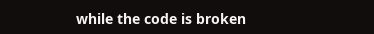while the code is broken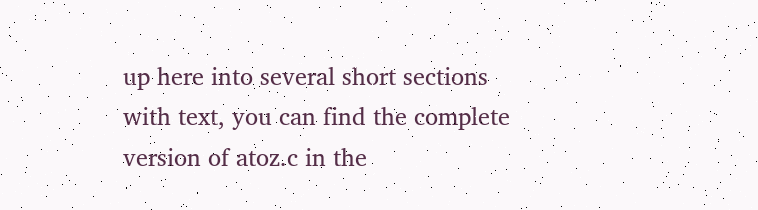up here into several short sections with text, you can find the complete version of atoz.c in the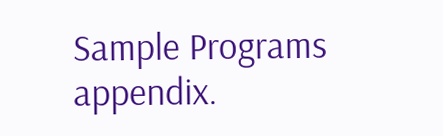Sample Programs appendix.